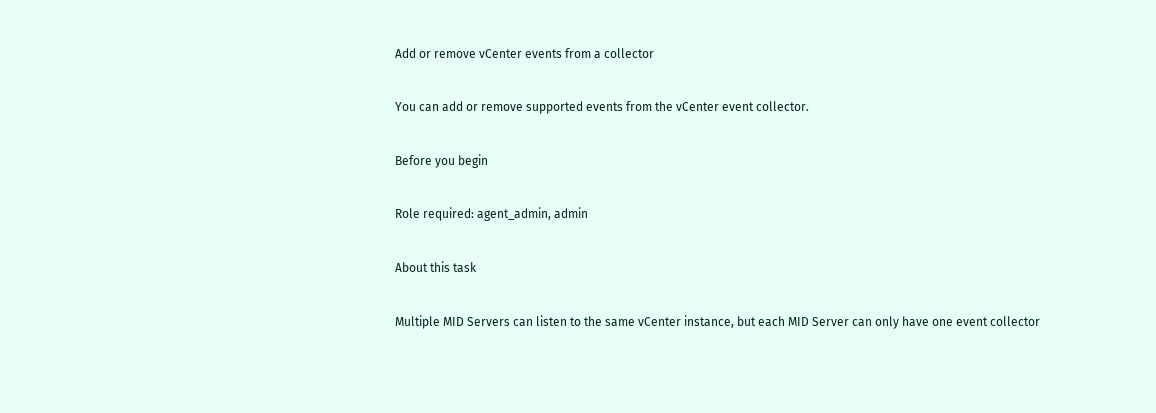Add or remove vCenter events from a collector

You can add or remove supported events from the vCenter event collector.

Before you begin

Role required: agent_admin, admin

About this task

Multiple MID Servers can listen to the same vCenter instance, but each MID Server can only have one event collector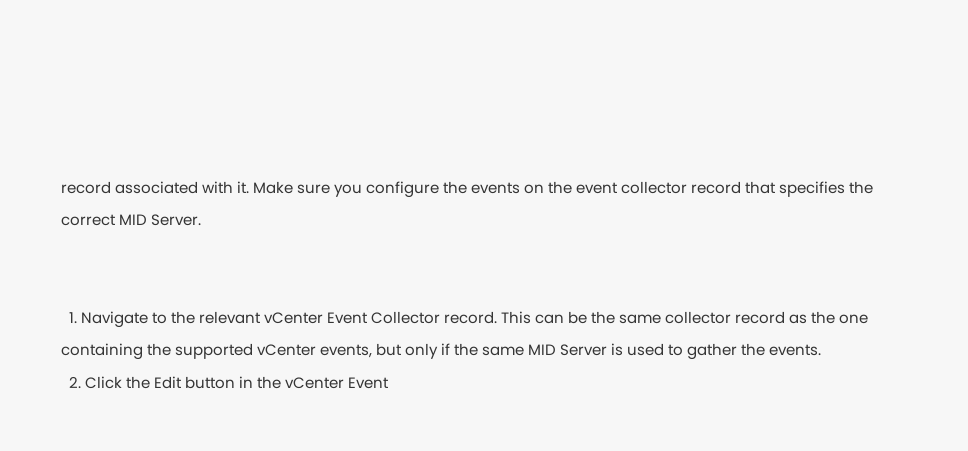record associated with it. Make sure you configure the events on the event collector record that specifies the correct MID Server.


  1. Navigate to the relevant vCenter Event Collector record. This can be the same collector record as the one containing the supported vCenter events, but only if the same MID Server is used to gather the events.
  2. Click the Edit button in the vCenter Event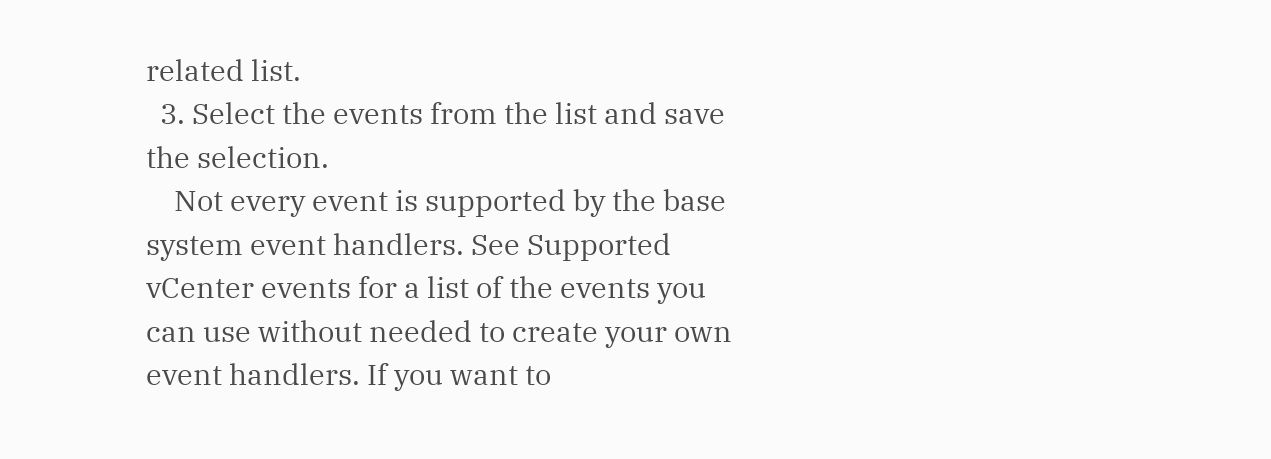related list.
  3. Select the events from the list and save the selection.
    Not every event is supported by the base system event handlers. See Supported vCenter events for a list of the events you can use without needed to create your own event handlers. If you want to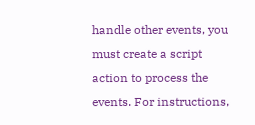handle other events, you must create a script action to process the events. For instructions,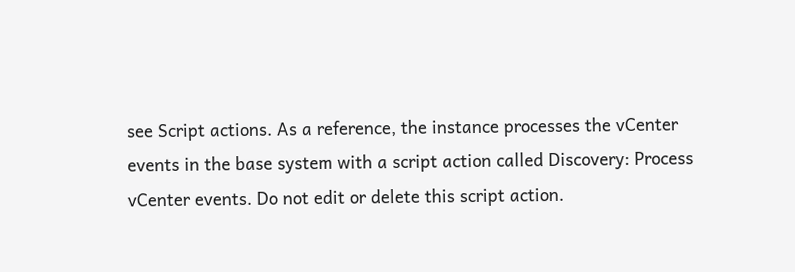see Script actions. As a reference, the instance processes the vCenter events in the base system with a script action called Discovery: Process vCenter events. Do not edit or delete this script action.